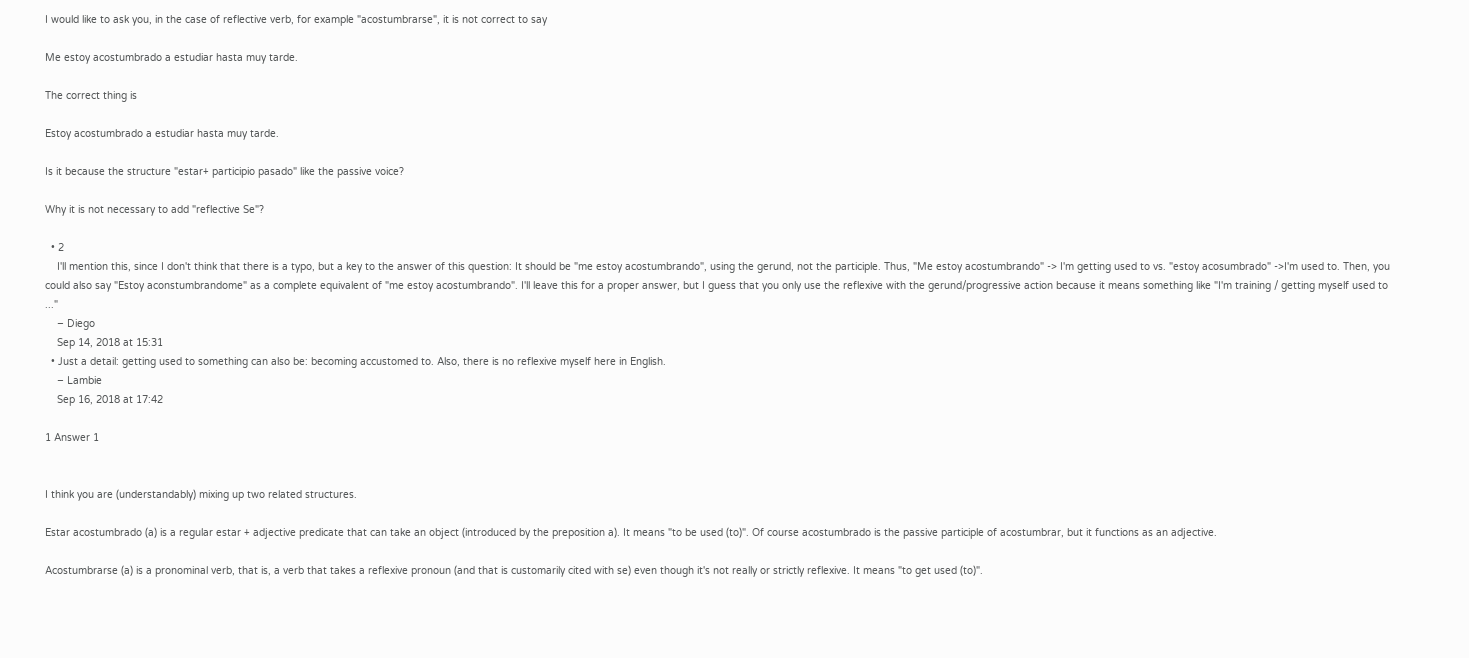I would like to ask you, in the case of reflective verb, for example "acostumbrarse", it is not correct to say

Me estoy acostumbrado a estudiar hasta muy tarde.

The correct thing is

Estoy acostumbrado a estudiar hasta muy tarde.

Is it because the structure "estar+ participio pasado" like the passive voice?

Why it is not necessary to add "reflective Se"?

  • 2
    I'll mention this, since I don't think that there is a typo, but a key to the answer of this question: It should be "me estoy acostumbrando", using the gerund, not the participle. Thus, "Me estoy acostumbrando" -> I'm getting used to vs. "estoy acosumbrado" ->I'm used to. Then, you could also say "Estoy aconstumbrandome" as a complete equivalent of "me estoy acostumbrando". I'll leave this for a proper answer, but I guess that you only use the reflexive with the gerund/progressive action because it means something like "I'm training / getting myself used to ..."
    – Diego
    Sep 14, 2018 at 15:31
  • Just a detail: getting used to something can also be: becoming accustomed to. Also, there is no reflexive myself here in English.
    – Lambie
    Sep 16, 2018 at 17:42

1 Answer 1


I think you are (understandably) mixing up two related structures.

Estar acostumbrado (a) is a regular estar + adjective predicate that can take an object (introduced by the preposition a). It means "to be used (to)". Of course acostumbrado is the passive participle of acostumbrar, but it functions as an adjective.

Acostumbrarse (a) is a pronominal verb, that is, a verb that takes a reflexive pronoun (and that is customarily cited with se) even though it's not really or strictly reflexive. It means "to get used (to)".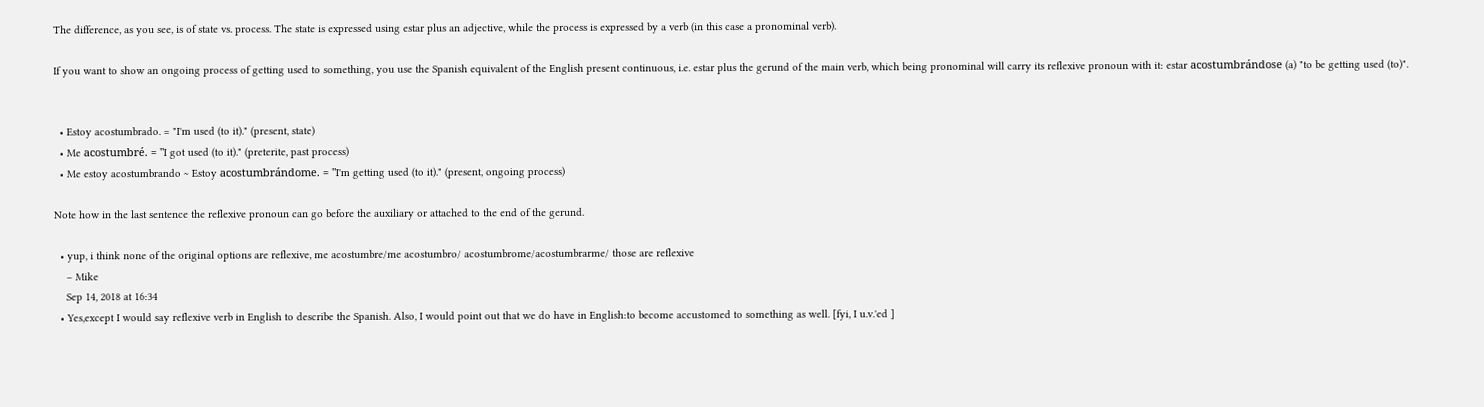The difference, as you see, is of state vs. process. The state is expressed using estar plus an adjective, while the process is expressed by a verb (in this case a pronominal verb).

If you want to show an ongoing process of getting used to something, you use the Spanish equivalent of the English present continuous, i.e. estar plus the gerund of the main verb, which being pronominal will carry its reflexive pronoun with it: estar acostumbrándose (a) "to be getting used (to)".


  • Estoy acostumbrado. = "I'm used (to it)." (present, state)
  • Me acostumbré. = "I got used (to it)." (preterite, past process)
  • Me estoy acostumbrando ~ Estoy acostumbrándome. = "I'm getting used (to it)." (present, ongoing process)

Note how in the last sentence the reflexive pronoun can go before the auxiliary or attached to the end of the gerund.

  • yup, i think none of the original options are reflexive, me acostumbre/me acostumbro/ acostumbrome/acostumbrarme/ those are reflexive
    – Mike
    Sep 14, 2018 at 16:34
  • Yes,except I would say reflexive verb in English to describe the Spanish. Also, I would point out that we do have in English:to become accustomed to something as well. [fyi, I u.v.'ed ]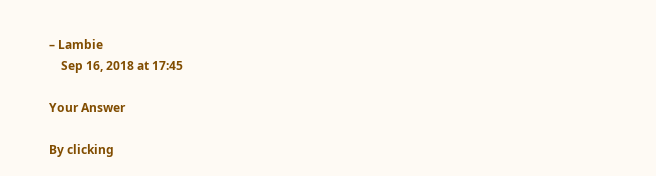– Lambie
    Sep 16, 2018 at 17:45

Your Answer

By clicking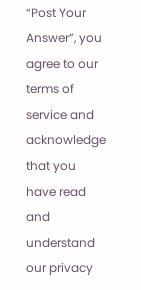“Post Your Answer”, you agree to our terms of service and acknowledge that you have read and understand our privacy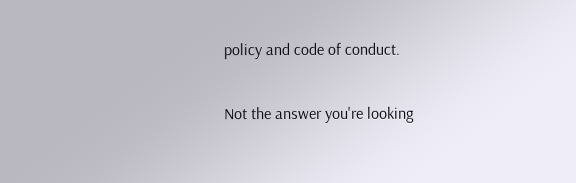policy and code of conduct.

Not the answer you're looking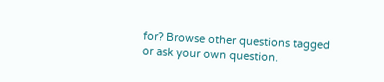for? Browse other questions tagged or ask your own question.